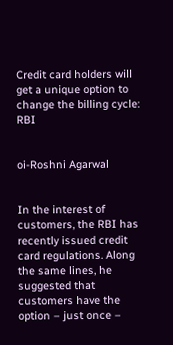Credit card holders will get a unique option to change the billing cycle: RBI


oi-Roshni Agarwal


In the interest of customers, the RBI has recently issued credit card regulations. Along the same lines, he suggested that customers have the option – just once –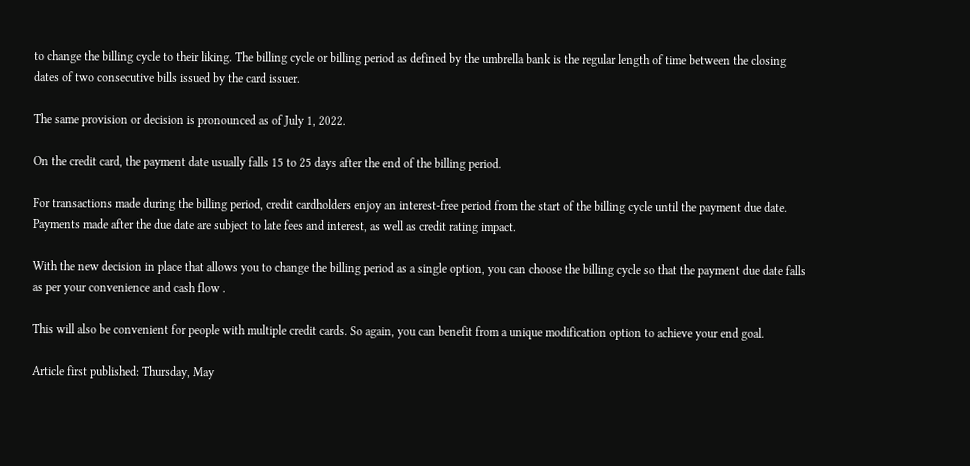to change the billing cycle to their liking. The billing cycle or billing period as defined by the umbrella bank is the regular length of time between the closing dates of two consecutive bills issued by the card issuer.

The same provision or decision is pronounced as of July 1, 2022.

On the credit card, the payment date usually falls 15 to 25 days after the end of the billing period.

For transactions made during the billing period, credit cardholders enjoy an interest-free period from the start of the billing cycle until the payment due date. Payments made after the due date are subject to late fees and interest, as well as credit rating impact.

With the new decision in place that allows you to change the billing period as a single option, you can choose the billing cycle so that the payment due date falls as per your convenience and cash flow .

This will also be convenient for people with multiple credit cards. So again, you can benefit from a unique modification option to achieve your end goal.

Article first published: Thursday, May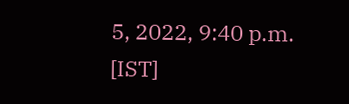5, 2022, 9:40 p.m. [IST]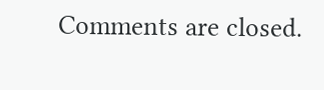Comments are closed.